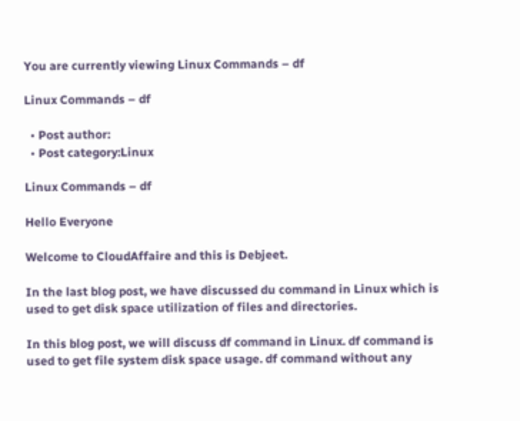You are currently viewing Linux Commands – df

Linux Commands – df

  • Post author:
  • Post category:Linux

Linux Commands – df

Hello Everyone

Welcome to CloudAffaire and this is Debjeet.

In the last blog post, we have discussed du command in Linux which is used to get disk space utilization of files and directories.

In this blog post, we will discuss df command in Linux. df command is used to get file system disk space usage. df command without any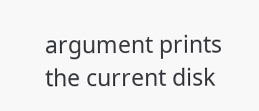argument prints the current disk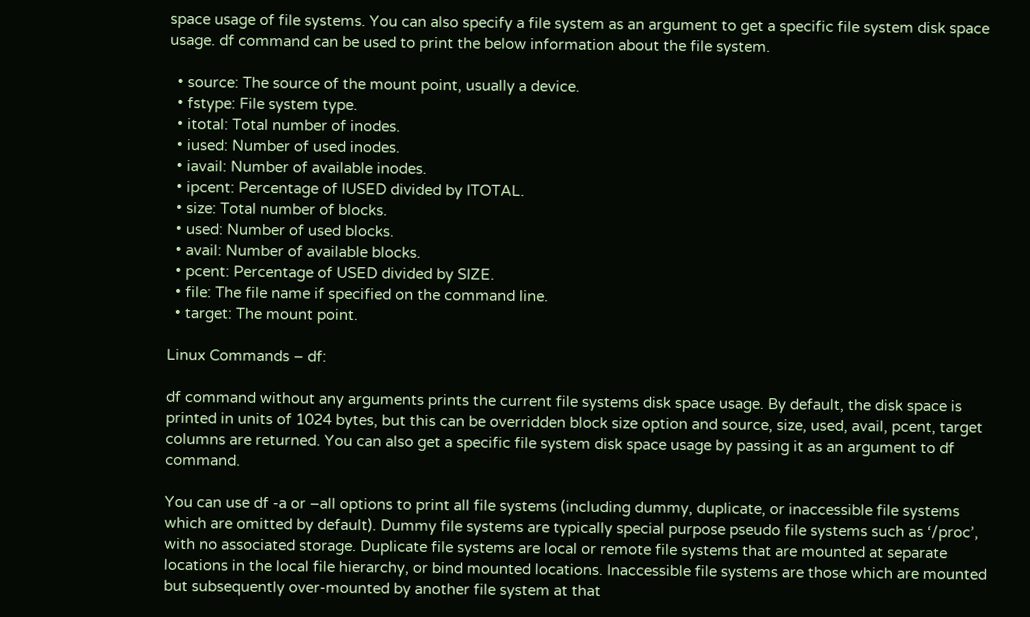space usage of file systems. You can also specify a file system as an argument to get a specific file system disk space usage. df command can be used to print the below information about the file system.

  • source: The source of the mount point, usually a device.
  • fstype: File system type.
  • itotal: Total number of inodes.
  • iused: Number of used inodes.
  • iavail: Number of available inodes.
  • ipcent: Percentage of IUSED divided by ITOTAL.
  • size: Total number of blocks.
  • used: Number of used blocks.
  • avail: Number of available blocks.
  • pcent: Percentage of USED divided by SIZE.
  • file: The file name if specified on the command line.
  • target: The mount point.

Linux Commands – df:

df command without any arguments prints the current file systems disk space usage. By default, the disk space is printed in units of 1024 bytes, but this can be overridden block size option and source, size, used, avail, pcent, target columns are returned. You can also get a specific file system disk space usage by passing it as an argument to df command.

You can use df -a or –all options to print all file systems (including dummy, duplicate, or inaccessible file systems which are omitted by default). Dummy file systems are typically special purpose pseudo file systems such as ‘/proc’, with no associated storage. Duplicate file systems are local or remote file systems that are mounted at separate locations in the local file hierarchy, or bind mounted locations. Inaccessible file systems are those which are mounted but subsequently over-mounted by another file system at that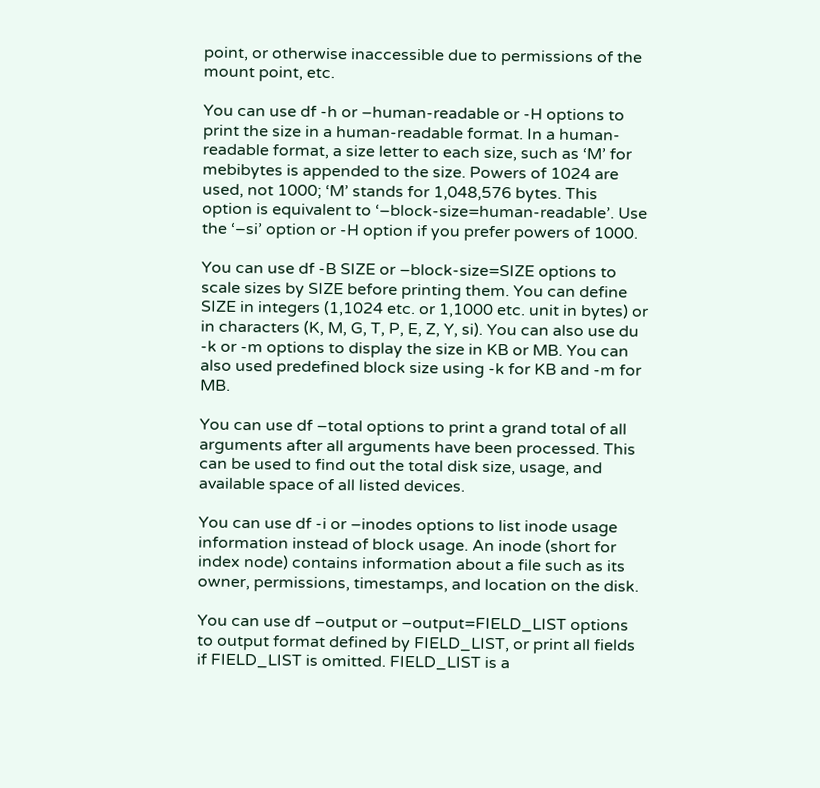point, or otherwise inaccessible due to permissions of the mount point, etc.

You can use df -h or –human-readable or -H options to print the size in a human-readable format. In a human-readable format, a size letter to each size, such as ‘M’ for mebibytes is appended to the size. Powers of 1024 are used, not 1000; ‘M’ stands for 1,048,576 bytes. This option is equivalent to ‘–block-size=human-readable’. Use the ‘–si’ option or -H option if you prefer powers of 1000.

You can use df -B SIZE or –block-size=SIZE options to scale sizes by SIZE before printing them. You can define SIZE in integers (1,1024 etc. or 1,1000 etc. unit in bytes) or in characters (K, M, G, T, P, E, Z, Y, si). You can also use du -k or -m options to display the size in KB or MB. You can also used predefined block size using -k for KB and -m for MB.

You can use df –total options to print a grand total of all arguments after all arguments have been processed. This can be used to find out the total disk size, usage, and available space of all listed devices.

You can use df -i or –inodes options to list inode usage information instead of block usage. An inode (short for index node) contains information about a file such as its owner, permissions, timestamps, and location on the disk.

You can use df –output or –output=FIELD_LIST options to output format defined by FIELD_LIST, or print all fields if FIELD_LIST is omitted. FIELD_LIST is a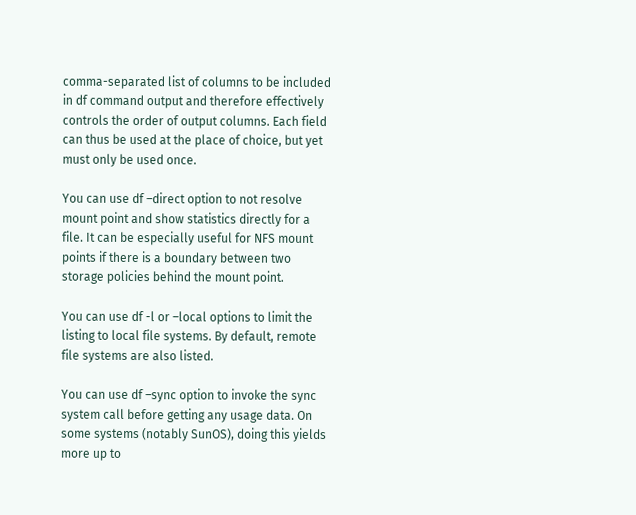comma-separated list of columns to be included in df command output and therefore effectively controls the order of output columns. Each field can thus be used at the place of choice, but yet must only be used once.

You can use df –direct option to not resolve mount point and show statistics directly for a file. It can be especially useful for NFS mount points if there is a boundary between two storage policies behind the mount point.

You can use df -l or –local options to limit the listing to local file systems. By default, remote file systems are also listed.

You can use df –sync option to invoke the sync system call before getting any usage data. On some systems (notably SunOS), doing this yields more up to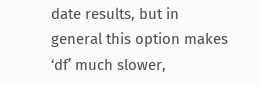date results, but in general this option makes ‘df’ much slower,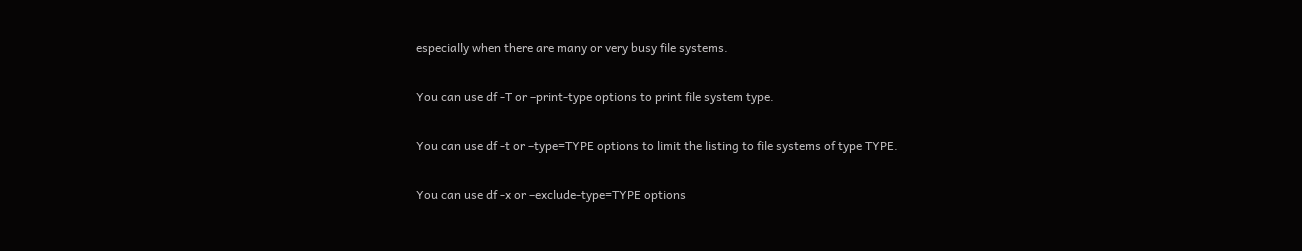especially when there are many or very busy file systems.

You can use df -T or –print-type options to print file system type.

You can use df -t or –type=TYPE options to limit the listing to file systems of type TYPE.

You can use df -x or –exclude-type=TYPE options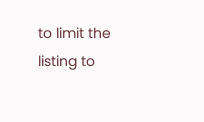to limit the listing to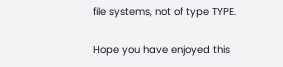file systems, not of type TYPE.

Hope you have enjoyed this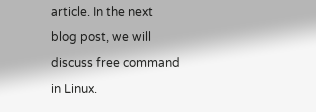article. In the next blog post, we will discuss free command in Linux.